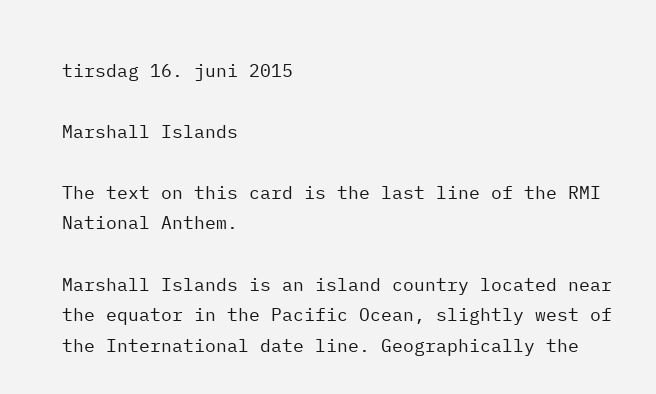tirsdag 16. juni 2015

Marshall Islands

The text on this card is the last line of the RMI National Anthem.

Marshall Islands is an island country located near the equator in the Pacific Ocean, slightly west of the International date line. Geographically the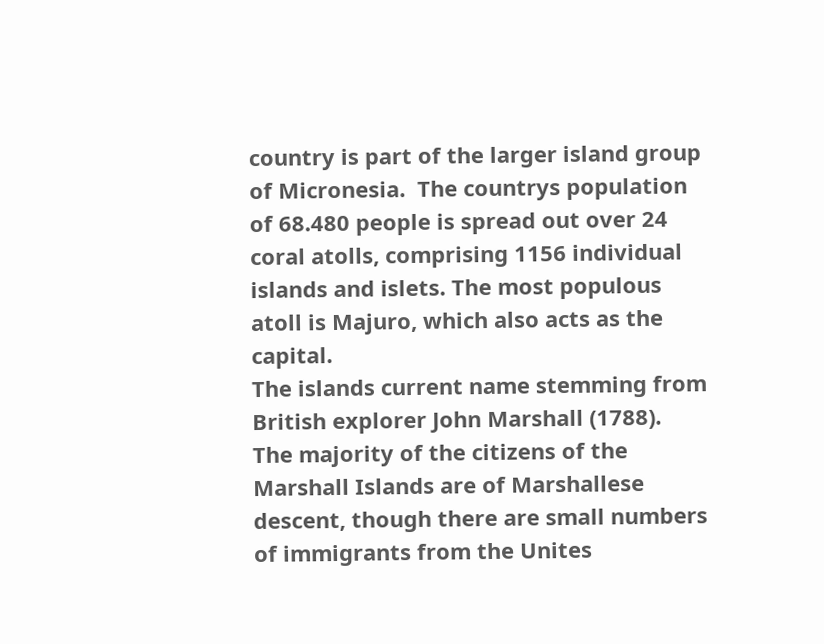country is part of the larger island group of Micronesia.  The countrys population of 68.480 people is spread out over 24 coral atolls, comprising 1156 individual islands and islets. The most populous atoll is Majuro, which also acts as the capital.
The islands current name stemming from British explorer John Marshall (1788).
The majority of the citizens of the Marshall Islands are of Marshallese descent, though there are small numbers of immigrants from the Unites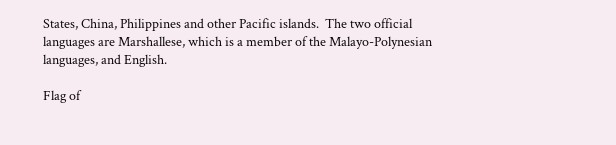States, China, Philippines and other Pacific islands.  The two official languages are Marshallese, which is a member of the Malayo-Polynesian languages, and English.

Flag of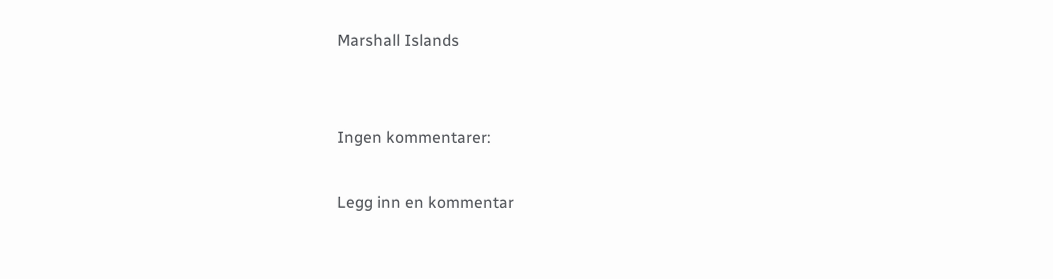Marshall Islands


Ingen kommentarer:

Legg inn en kommentar